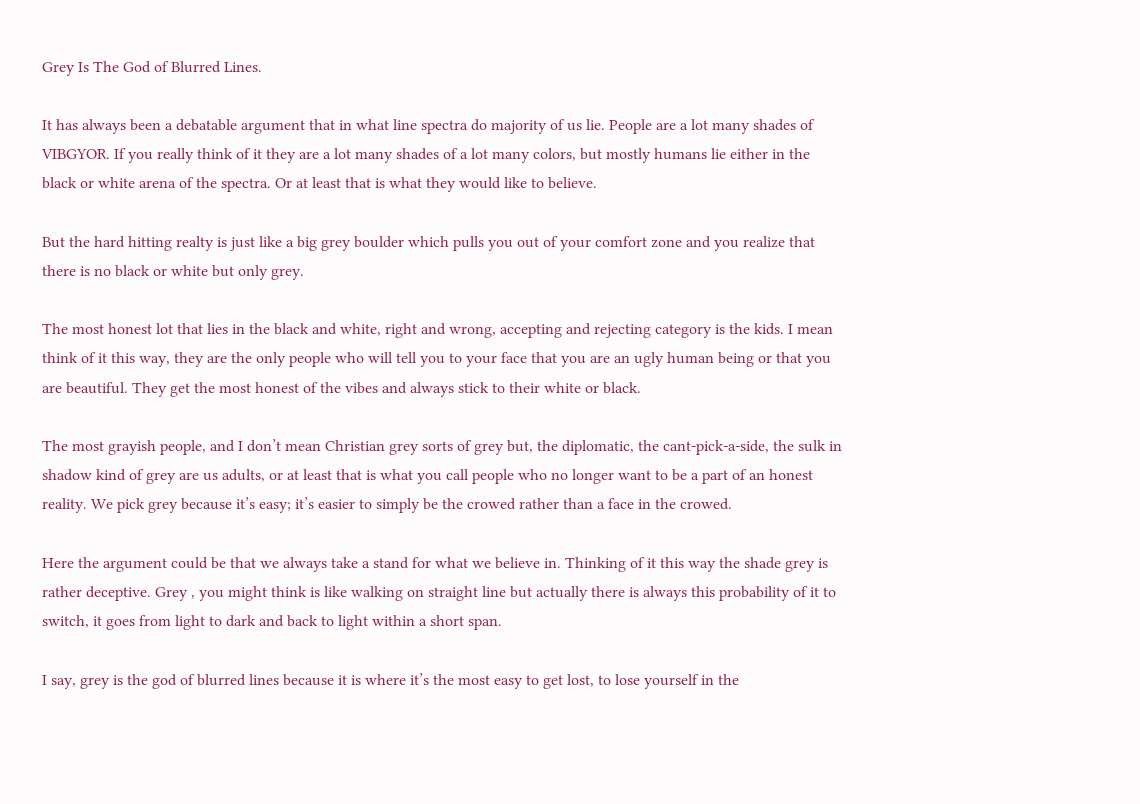Grey Is The God of Blurred Lines.

It has always been a debatable argument that in what line spectra do majority of us lie. People are a lot many shades of VIBGYOR. If you really think of it they are a lot many shades of a lot many colors, but mostly humans lie either in the black or white arena of the spectra. Or at least that is what they would like to believe.

But the hard hitting realty is just like a big grey boulder which pulls you out of your comfort zone and you realize that there is no black or white but only grey.

The most honest lot that lies in the black and white, right and wrong, accepting and rejecting category is the kids. I mean think of it this way, they are the only people who will tell you to your face that you are an ugly human being or that you are beautiful. They get the most honest of the vibes and always stick to their white or black.

The most grayish people, and I don’t mean Christian grey sorts of grey but, the diplomatic, the cant-pick-a-side, the sulk in shadow kind of grey are us adults, or at least that is what you call people who no longer want to be a part of an honest reality. We pick grey because it’s easy; it’s easier to simply be the crowed rather than a face in the crowed.

Here the argument could be that we always take a stand for what we believe in. Thinking of it this way the shade grey is rather deceptive. Grey , you might think is like walking on straight line but actually there is always this probability of it to switch, it goes from light to dark and back to light within a short span.

I say, grey is the god of blurred lines because it is where it’s the most easy to get lost, to lose yourself in the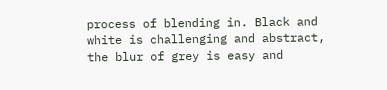process of blending in. Black and white is challenging and abstract, the blur of grey is easy and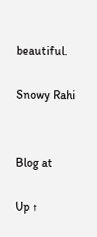beautiful.

Snowy Rahi


Blog at

Up ↑